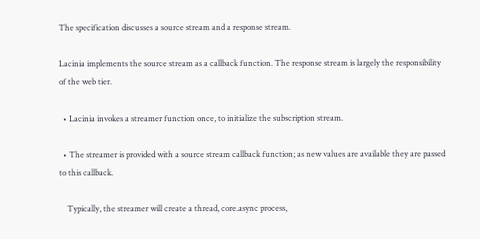The specification discusses a source stream and a response stream.

Lacinia implements the source stream as a callback function. The response stream is largely the responsibility of the web tier.

  • Lacinia invokes a streamer function once, to initialize the subscription stream.

  • The streamer is provided with a source stream callback function; as new values are available they are passed to this callback.

    Typically, the streamer will create a thread, core.async process,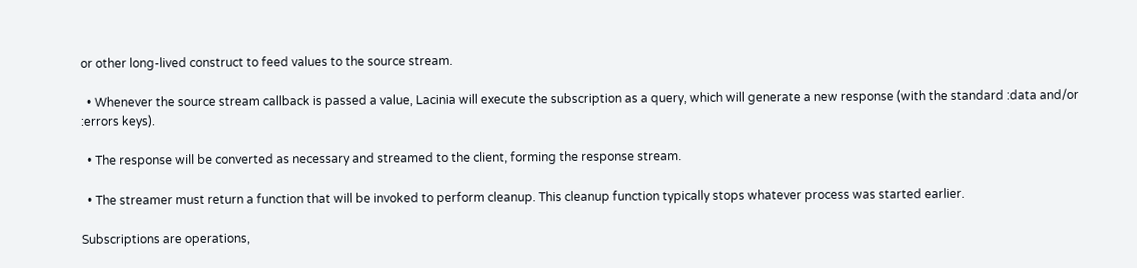or other long-lived construct to feed values to the source stream.

  • Whenever the source stream callback is passed a value, Lacinia will execute the subscription as a query, which will generate a new response (with the standard :data and/or :errors keys).

  • The response will be converted as necessary and streamed to the client, forming the response stream.

  • The streamer must return a function that will be invoked to perform cleanup. This cleanup function typically stops whatever process was started earlier.

Subscriptions are operations,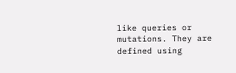like queries or mutations. They are defined using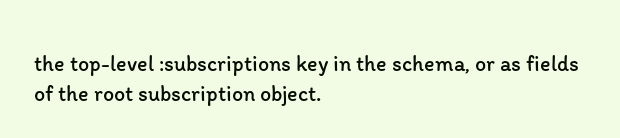the top-level :subscriptions key in the schema, or as fields of the root subscription object.